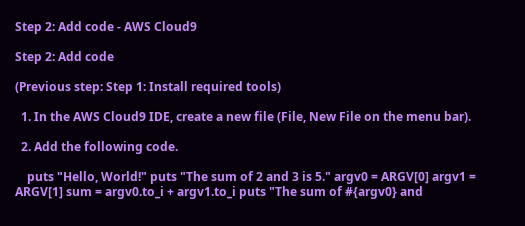Step 2: Add code - AWS Cloud9

Step 2: Add code

(Previous step: Step 1: Install required tools)

  1. In the AWS Cloud9 IDE, create a new file (File, New File on the menu bar).

  2. Add the following code.

    puts "Hello, World!" puts "The sum of 2 and 3 is 5." argv0 = ARGV[0] argv1 = ARGV[1] sum = argv0.to_i + argv1.to_i puts "The sum of #{argv0} and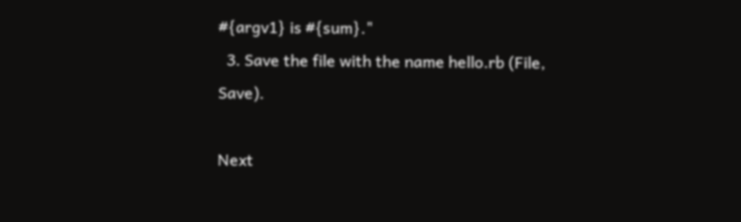#{argv1} is #{sum}."
  3. Save the file with the name hello.rb (File, Save).

Next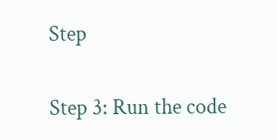Step

Step 3: Run the code